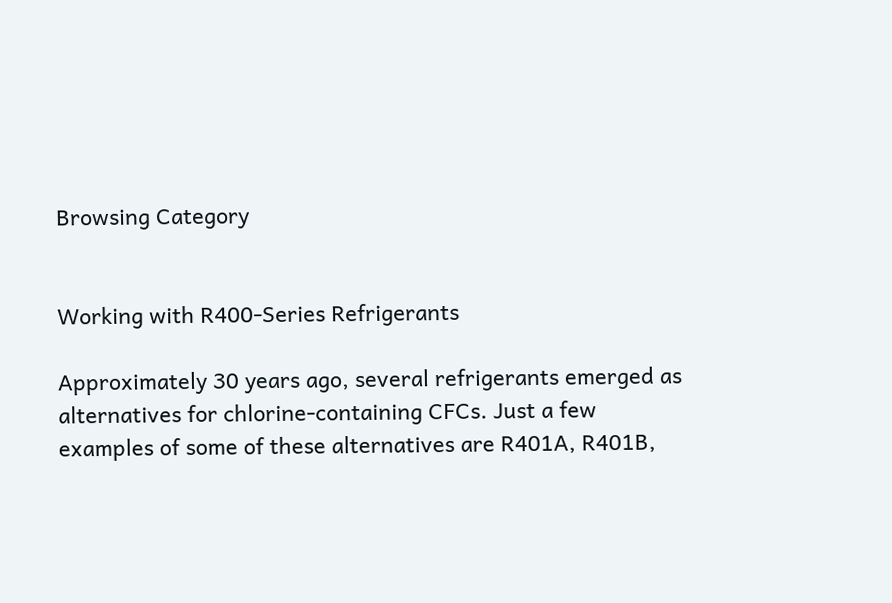Browsing Category


Working with R400-Series Refrigerants

Approximately 30 years ago, several refrigerants emerged as alternatives for chlorine-containing CFCs. Just a few examples of some of these alternatives are R401A, R401B,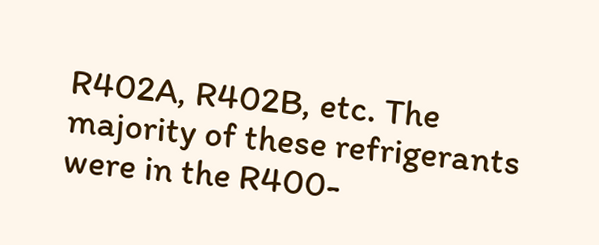R402A, R402B, etc. The majority of these refrigerants were in the R400-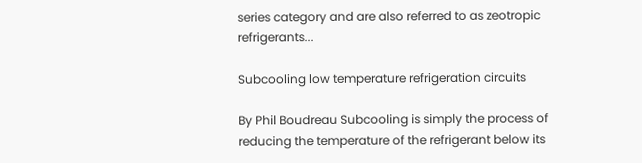series category and are also referred to as zeotropic refrigerants...

Subcooling low temperature refrigeration circuits

By Phil Boudreau Subcooling is simply the process of reducing the temperature of the refrigerant below its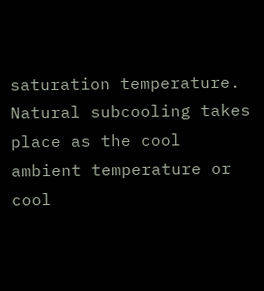saturation temperature. Natural subcooling takes place as the cool ambient temperature or cool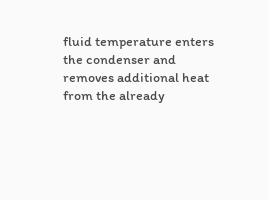fluid temperature enters the condenser and removes additional heat from the already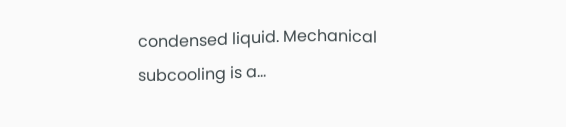condensed liquid. Mechanical subcooling is a…